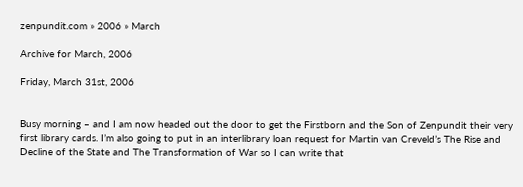zenpundit.com » 2006 » March

Archive for March, 2006

Friday, March 31st, 2006


Busy morning – and I am now headed out the door to get the Firstborn and the Son of Zenpundit their very first library cards. I’m also going to put in an interlibrary loan request for Martin van Creveld’s The Rise and Decline of the State and The Transformation of War so I can write that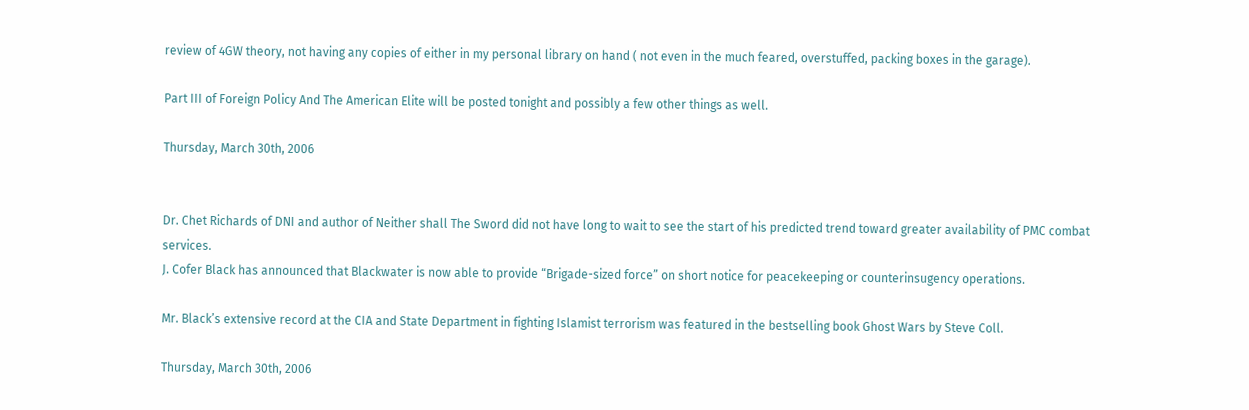review of 4GW theory, not having any copies of either in my personal library on hand ( not even in the much feared, overstuffed, packing boxes in the garage).

Part III of Foreign Policy And The American Elite will be posted tonight and possibly a few other things as well.

Thursday, March 30th, 2006


Dr. Chet Richards of DNI and author of Neither shall The Sword did not have long to wait to see the start of his predicted trend toward greater availability of PMC combat services.
J. Cofer Black has announced that Blackwater is now able to provide “Brigade-sized force” on short notice for peacekeeping or counterinsugency operations.

Mr. Black’s extensive record at the CIA and State Department in fighting Islamist terrorism was featured in the bestselling book Ghost Wars by Steve Coll.

Thursday, March 30th, 2006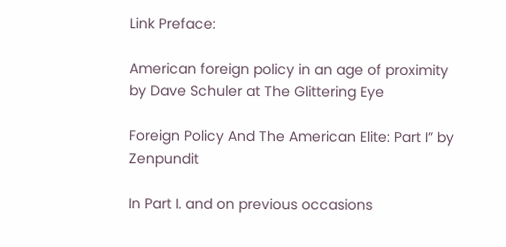Link Preface:

American foreign policy in an age of proximity by Dave Schuler at The Glittering Eye

Foreign Policy And The American Elite: Part I” by Zenpundit

In Part I. and on previous occasions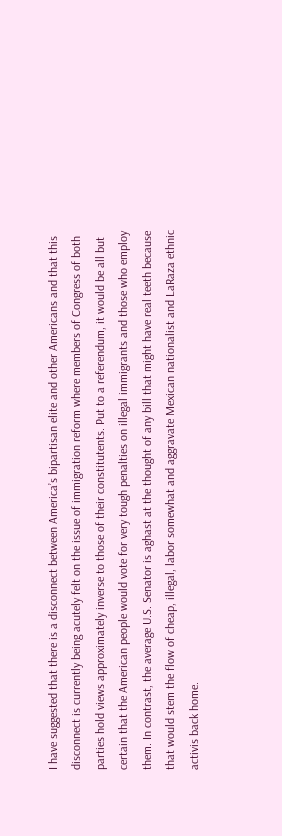I have suggested that there is a disconnect between America’s bipartisan elite and other Americans and that this disconnect is currently being acutely felt on the issue of immigration reform where members of Congress of both parties hold views approximately inverse to those of their constitutents. Put to a referendum, it would be all but certain that the American people would vote for very tough penalties on illegal immigrants and those who employ them. In contrast, the average U.S. Senator is aghast at the thought of any bill that might have real teeth because that would stem the flow of cheap, illegal, labor somewhat and aggravate Mexican nationalist and LaRaza ethnic activis back home.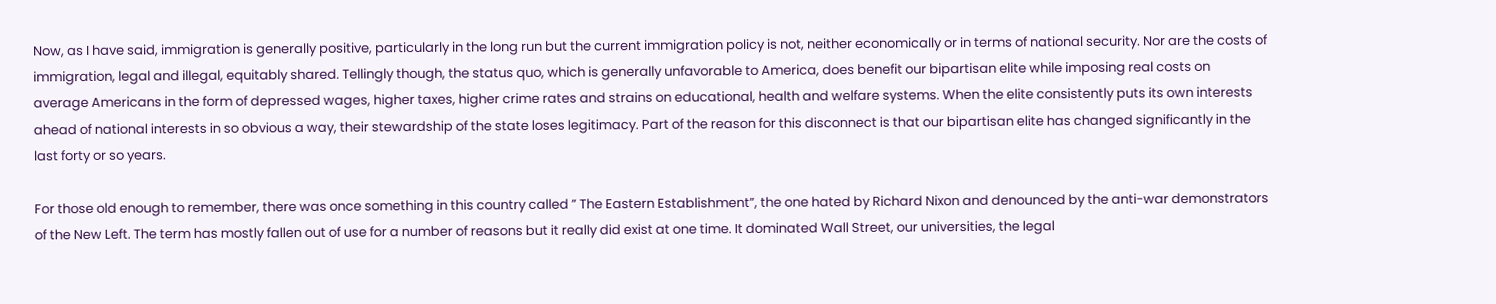Now, as I have said, immigration is generally positive, particularly in the long run but the current immigration policy is not, neither economically or in terms of national security. Nor are the costs of immigration, legal and illegal, equitably shared. Tellingly though, the status quo, which is generally unfavorable to America, does benefit our bipartisan elite while imposing real costs on average Americans in the form of depressed wages, higher taxes, higher crime rates and strains on educational, health and welfare systems. When the elite consistently puts its own interests ahead of national interests in so obvious a way, their stewardship of the state loses legitimacy. Part of the reason for this disconnect is that our bipartisan elite has changed significantly in the last forty or so years.

For those old enough to remember, there was once something in this country called ” The Eastern Establishment”, the one hated by Richard Nixon and denounced by the anti-war demonstrators of the New Left. The term has mostly fallen out of use for a number of reasons but it really did exist at one time. It dominated Wall Street, our universities, the legal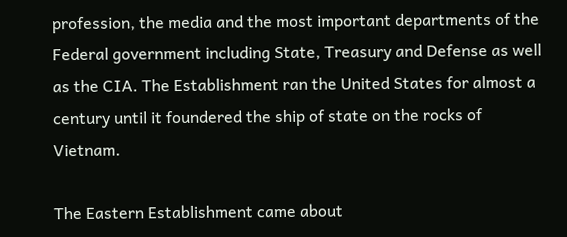profession, the media and the most important departments of the Federal government including State, Treasury and Defense as well as the CIA. The Establishment ran the United States for almost a century until it foundered the ship of state on the rocks of Vietnam.

The Eastern Establishment came about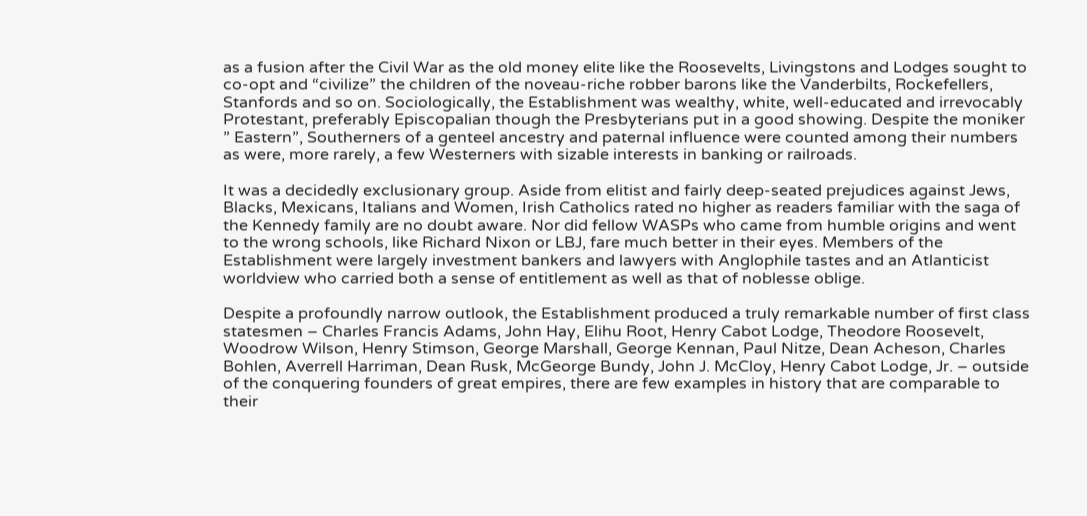as a fusion after the Civil War as the old money elite like the Roosevelts, Livingstons and Lodges sought to co-opt and “civilize” the children of the noveau-riche robber barons like the Vanderbilts, Rockefellers, Stanfords and so on. Sociologically, the Establishment was wealthy, white, well-educated and irrevocably Protestant, preferably Episcopalian though the Presbyterians put in a good showing. Despite the moniker ” Eastern”, Southerners of a genteel ancestry and paternal influence were counted among their numbers as were, more rarely, a few Westerners with sizable interests in banking or railroads.

It was a decidedly exclusionary group. Aside from elitist and fairly deep-seated prejudices against Jews, Blacks, Mexicans, Italians and Women, Irish Catholics rated no higher as readers familiar with the saga of the Kennedy family are no doubt aware. Nor did fellow WASPs who came from humble origins and went to the wrong schools, like Richard Nixon or LBJ, fare much better in their eyes. Members of the Establishment were largely investment bankers and lawyers with Anglophile tastes and an Atlanticist worldview who carried both a sense of entitlement as well as that of noblesse oblige.

Despite a profoundly narrow outlook, the Establishment produced a truly remarkable number of first class statesmen – Charles Francis Adams, John Hay, Elihu Root, Henry Cabot Lodge, Theodore Roosevelt, Woodrow Wilson, Henry Stimson, George Marshall, George Kennan, Paul Nitze, Dean Acheson, Charles Bohlen, Averrell Harriman, Dean Rusk, McGeorge Bundy, John J. McCloy, Henry Cabot Lodge, Jr. – outside of the conquering founders of great empires, there are few examples in history that are comparable to their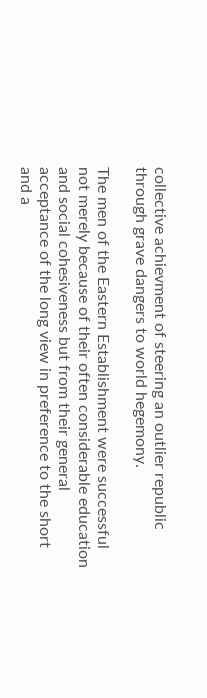collective achievment of steering an outlier republic through grave dangers to world hegemony.

The men of the Eastern Establishment were successful not merely because of their often considerable education and social cohesiveness but from their general acceptance of the long view in preference to the short and a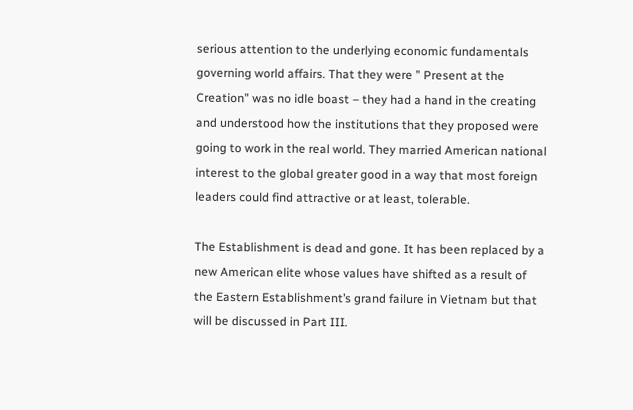serious attention to the underlying economic fundamentals governing world affairs. That they were ” Present at the Creation” was no idle boast – they had a hand in the creating and understood how the institutions that they proposed were going to work in the real world. They married American national interest to the global greater good in a way that most foreign leaders could find attractive or at least, tolerable.

The Establishment is dead and gone. It has been replaced by a new American elite whose values have shifted as a result of the Eastern Establishment’s grand failure in Vietnam but that will be discussed in Part III.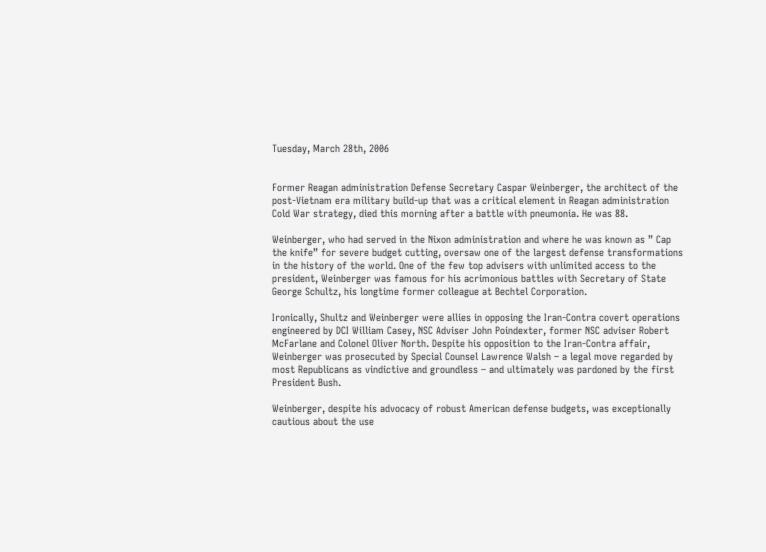Tuesday, March 28th, 2006


Former Reagan administration Defense Secretary Caspar Weinberger, the architect of the post-Vietnam era military build-up that was a critical element in Reagan administration Cold War strategy, died this morning after a battle with pneumonia. He was 88.

Weinberger, who had served in the Nixon administration and where he was known as ” Cap the knife” for severe budget cutting, oversaw one of the largest defense transformations in the history of the world. One of the few top advisers with unlimited access to the president, Weinberger was famous for his acrimonious battles with Secretary of State George Schultz, his longtime former colleague at Bechtel Corporation.

Ironically, Shultz and Weinberger were allies in opposing the Iran-Contra covert operations engineered by DCI William Casey, NSC Adviser John Poindexter, former NSC adviser Robert McFarlane and Colonel Oliver North. Despite his opposition to the Iran-Contra affair, Weinberger was prosecuted by Special Counsel Lawrence Walsh – a legal move regarded by most Republicans as vindictive and groundless – and ultimately was pardoned by the first President Bush.

Weinberger, despite his advocacy of robust American defense budgets, was exceptionally cautious about the use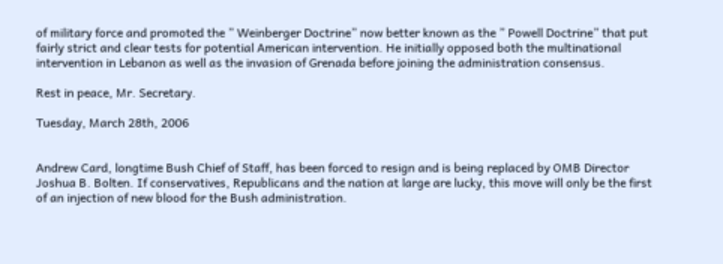of military force and promoted the ” Weinberger Doctrine” now better known as the ” Powell Doctrine” that put fairly strict and clear tests for potential American intervention. He initially opposed both the multinational intervention in Lebanon as well as the invasion of Grenada before joining the administration consensus.

Rest in peace, Mr. Secretary.

Tuesday, March 28th, 2006


Andrew Card, longtime Bush Chief of Staff, has been forced to resign and is being replaced by OMB Director Joshua B. Bolten. If conservatives, Republicans and the nation at large are lucky, this move will only be the first of an injection of new blood for the Bush administration.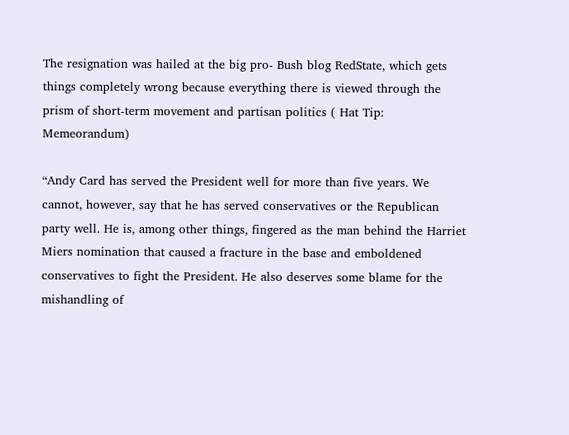The resignation was hailed at the big pro- Bush blog RedState, which gets things completely wrong because everything there is viewed through the prism of short-term movement and partisan politics ( Hat Tip: Memeorandum)

“Andy Card has served the President well for more than five years. We cannot, however, say that he has served conservatives or the Republican party well. He is, among other things, fingered as the man behind the Harriet Miers nomination that caused a fracture in the base and emboldened conservatives to fight the President. He also deserves some blame for the mishandling of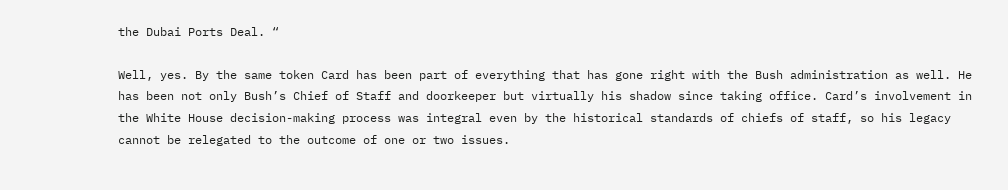the Dubai Ports Deal. “

Well, yes. By the same token Card has been part of everything that has gone right with the Bush administration as well. He has been not only Bush’s Chief of Staff and doorkeeper but virtually his shadow since taking office. Card’s involvement in the White House decision-making process was integral even by the historical standards of chiefs of staff, so his legacy cannot be relegated to the outcome of one or two issues.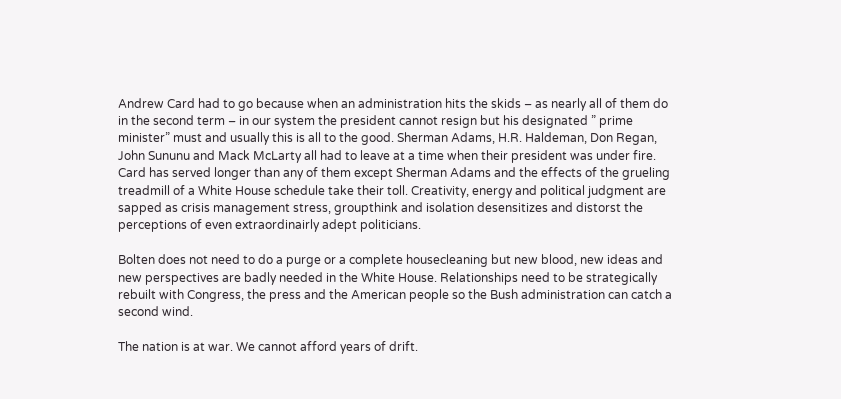Andrew Card had to go because when an administration hits the skids – as nearly all of them do in the second term – in our system the president cannot resign but his designated ” prime minister” must and usually this is all to the good. Sherman Adams, H.R. Haldeman, Don Regan, John Sununu and Mack McLarty all had to leave at a time when their president was under fire. Card has served longer than any of them except Sherman Adams and the effects of the grueling treadmill of a White House schedule take their toll. Creativity, energy and political judgment are sapped as crisis management stress, groupthink and isolation desensitizes and distorst the perceptions of even extraordinairly adept politicians.

Bolten does not need to do a purge or a complete housecleaning but new blood, new ideas and new perspectives are badly needed in the White House. Relationships need to be strategically rebuilt with Congress, the press and the American people so the Bush administration can catch a second wind.

The nation is at war. We cannot afford years of drift.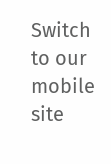Switch to our mobile site